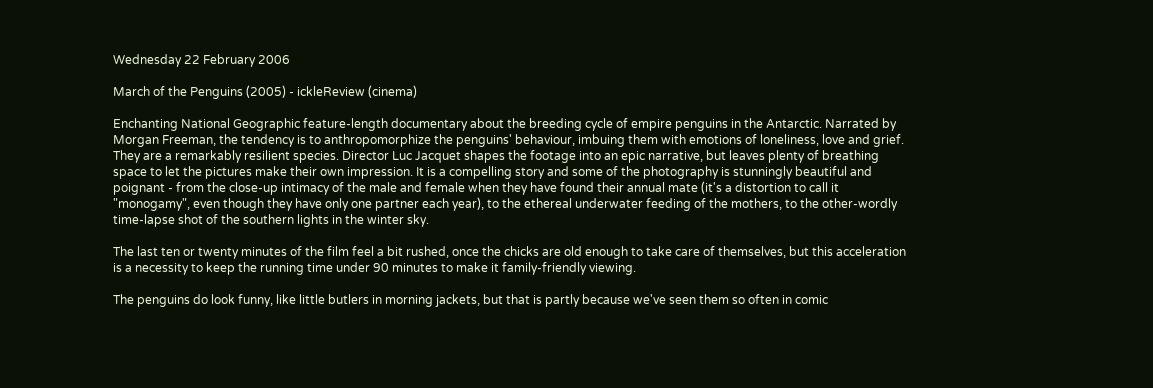Wednesday 22 February 2006

March of the Penguins (2005) - ickleReview (cinema)

Enchanting National Geographic feature-length documentary about the breeding cycle of empire penguins in the Antarctic. Narrated by Morgan Freeman, the tendency is to anthropomorphize the penguins' behaviour, imbuing them with emotions of loneliness, love and grief. They are a remarkably resilient species. Director Luc Jacquet shapes the footage into an epic narrative, but leaves plenty of breathing space to let the pictures make their own impression. It is a compelling story and some of the photography is stunningly beautiful and poignant - from the close-up intimacy of the male and female when they have found their annual mate (it's a distortion to call it "monogamy", even though they have only one partner each year), to the ethereal underwater feeding of the mothers, to the other-wordly time-lapse shot of the southern lights in the winter sky.

The last ten or twenty minutes of the film feel a bit rushed, once the chicks are old enough to take care of themselves, but this acceleration is a necessity to keep the running time under 90 minutes to make it family-friendly viewing.

The penguins do look funny, like little butlers in morning jackets, but that is partly because we've seen them so often in comic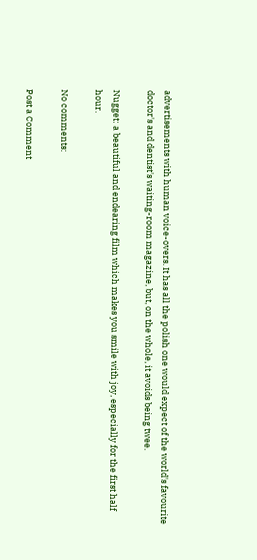advertisements with human voice-overs. It has all the polish one would expect of the world's favourite doctor's and dentist's waiting-room magazine, but, on the whole, it avoids being twee.

Nugget: a beautiful and endearing film which makes you smile with joy, especially for the first half hour.

No comments:

Post a Comment